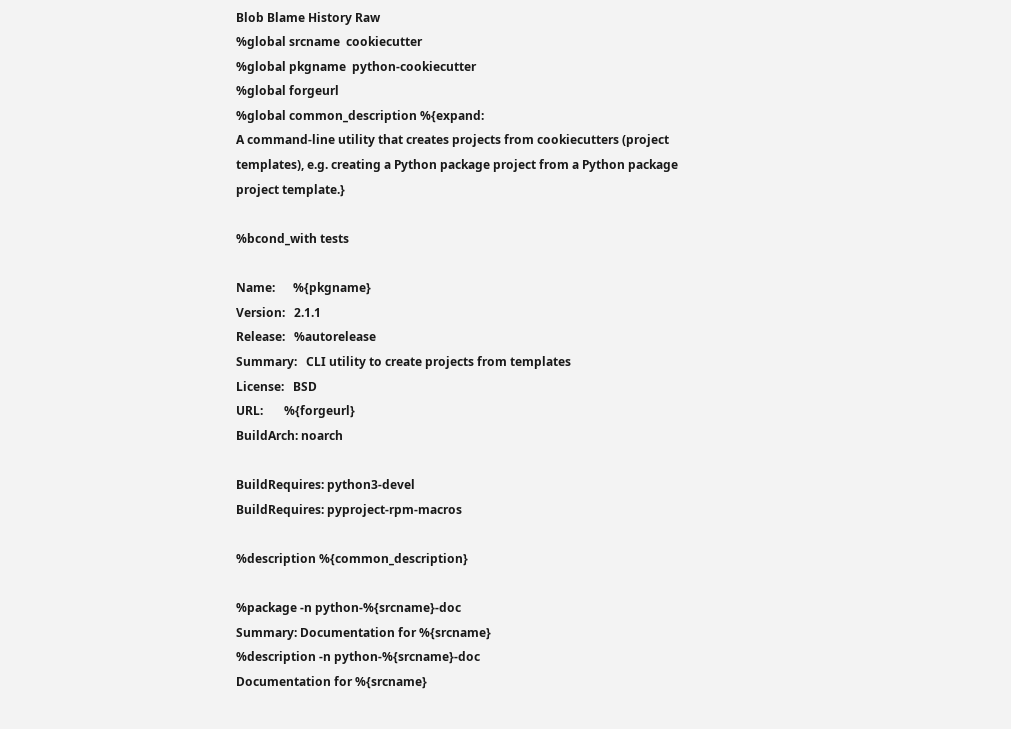Blob Blame History Raw
%global srcname  cookiecutter
%global pkgname  python-cookiecutter
%global forgeurl
%global common_description %{expand:
A command-line utility that creates projects from cookiecutters (project
templates), e.g. creating a Python package project from a Python package
project template.}

%bcond_with tests

Name:      %{pkgname}
Version:   2.1.1
Release:   %autorelease
Summary:   CLI utility to create projects from templates
License:   BSD
URL:       %{forgeurl}
BuildArch: noarch

BuildRequires: python3-devel
BuildRequires: pyproject-rpm-macros

%description %{common_description}

%package -n python-%{srcname}-doc
Summary: Documentation for %{srcname}
%description -n python-%{srcname}-doc
Documentation for %{srcname}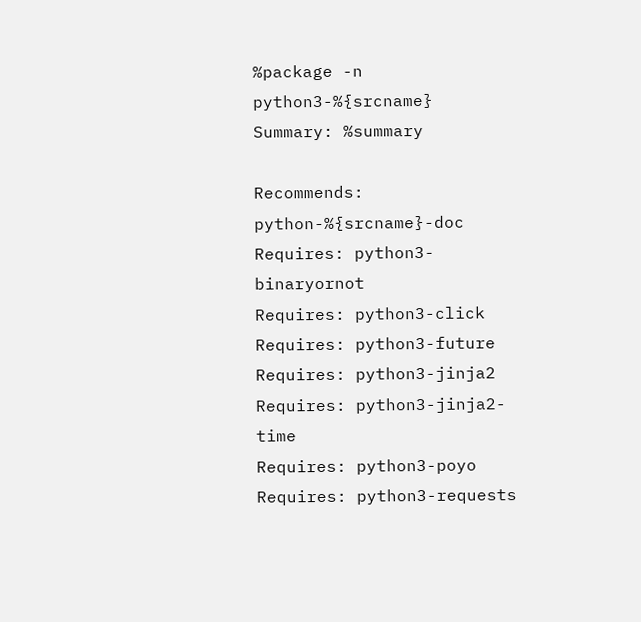%package -n python3-%{srcname}
Summary: %summary

Recommends: python-%{srcname}-doc
Requires: python3-binaryornot
Requires: python3-click
Requires: python3-future
Requires: python3-jinja2
Requires: python3-jinja2-time
Requires: python3-poyo
Requires: python3-requests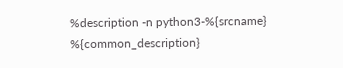%description -n python3-%{srcname} %{common_description}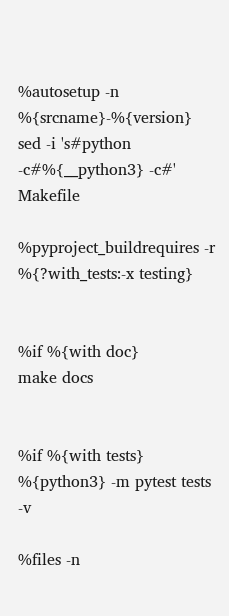%autosetup -n %{srcname}-%{version}
sed -i 's#python -c#%{__python3} -c#' Makefile

%pyproject_buildrequires -r %{?with_tests:-x testing}


%if %{with doc}
make docs


%if %{with tests}
%{python3} -m pytest tests -v

%files -n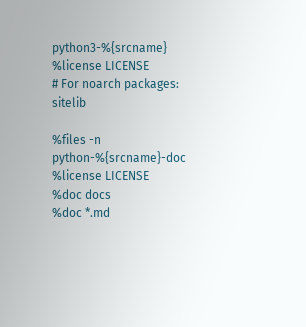python3-%{srcname}
%license LICENSE
# For noarch packages: sitelib

%files -n python-%{srcname}-doc
%license LICENSE
%doc docs
%doc *.md